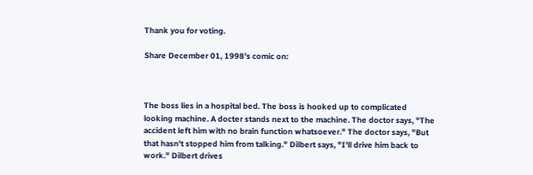Thank you for voting.

Share December 01, 1998's comic on:



The boss lies in a hospital bed. The boss is hooked up to complicated looking machine. A docter stands next to the machine. The doctor says, "The accident left him with no brain function whatsoever." The doctor says, "But that hasn't stopped him from talking." Dilbert says, "I'll drive him back to work." Dilbert drives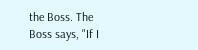the Boss. The Boss says, "If I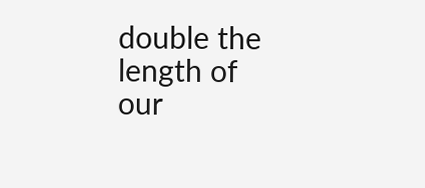double the length of our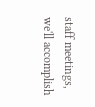staff meetings, we'll accomplish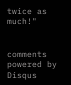twice as much!"


comments powered by Disqus